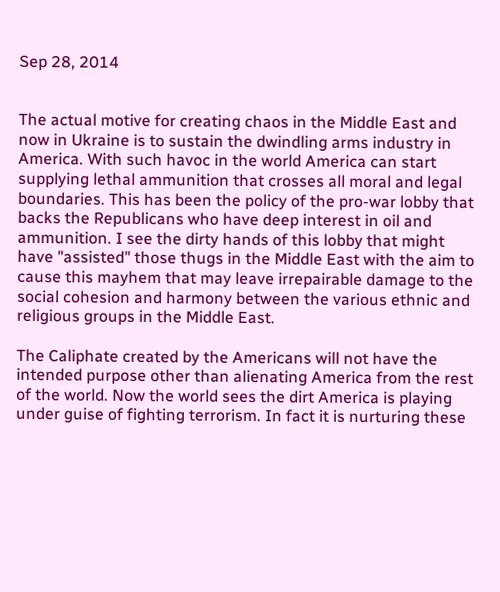Sep 28, 2014


The actual motive for creating chaos in the Middle East and now in Ukraine is to sustain the dwindling arms industry in America. With such havoc in the world America can start supplying lethal ammunition that crosses all moral and legal boundaries. This has been the policy of the pro-war lobby that backs the Republicans who have deep interest in oil and ammunition. I see the dirty hands of this lobby that might have "assisted" those thugs in the Middle East with the aim to cause this mayhem that may leave irrepairable damage to the social cohesion and harmony between the various ethnic and religious groups in the Middle East.

The Caliphate created by the Americans will not have the intended purpose other than alienating America from the rest of the world. Now the world sees the dirt America is playing under guise of fighting terrorism. In fact it is nurturing these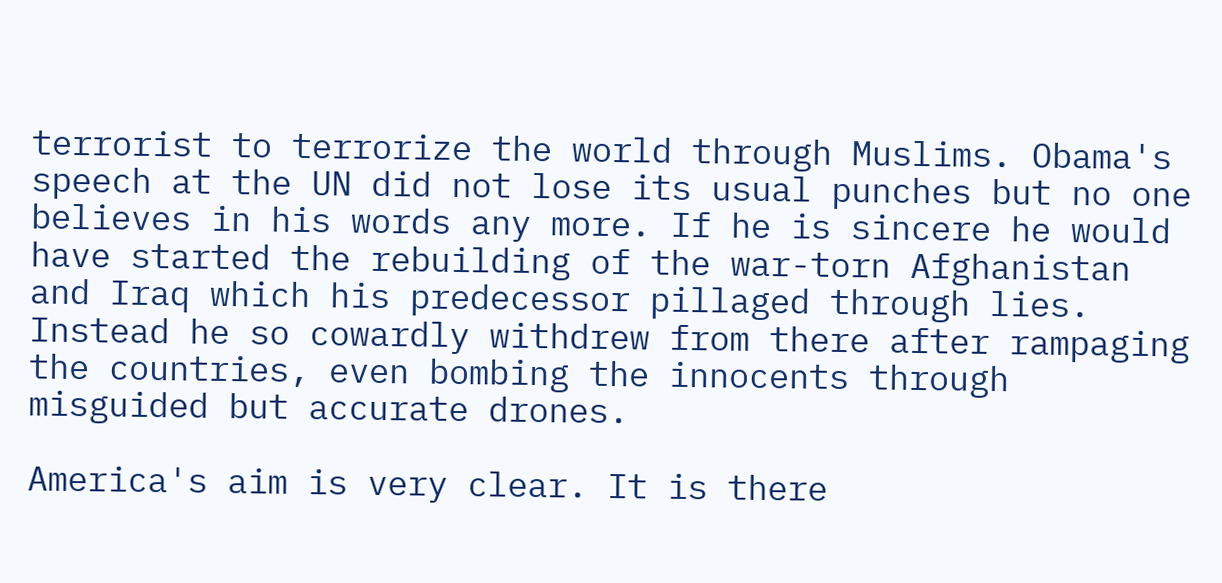terrorist to terrorize the world through Muslims. Obama's speech at the UN did not lose its usual punches but no one believes in his words any more. If he is sincere he would have started the rebuilding of the war-torn Afghanistan and Iraq which his predecessor pillaged through lies. Instead he so cowardly withdrew from there after rampaging the countries, even bombing the innocents through misguided but accurate drones.

America's aim is very clear. It is there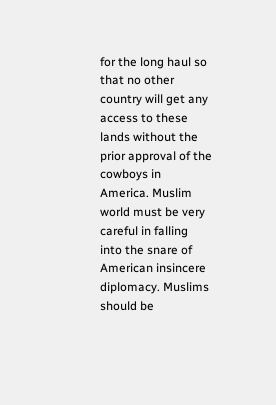for the long haul so that no other country will get any access to these lands without the prior approval of the cowboys in America. Muslim world must be very careful in falling into the snare of American insincere diplomacy. Muslims should be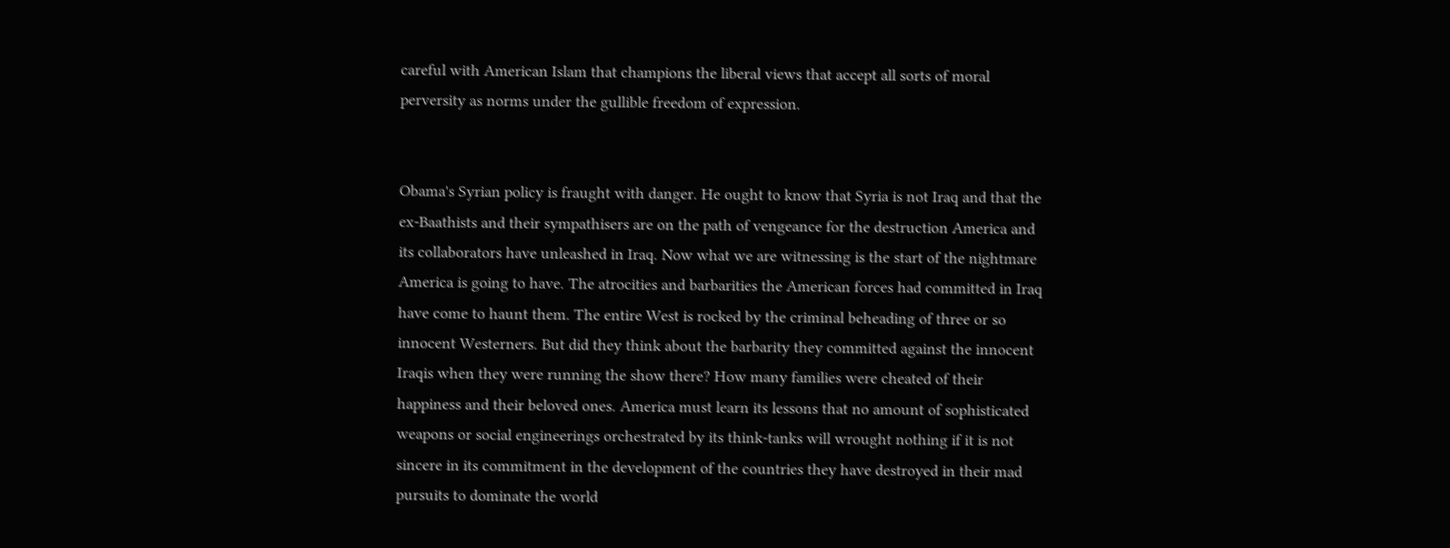careful with American Islam that champions the liberal views that accept all sorts of moral perversity as norms under the gullible freedom of expression.


Obama's Syrian policy is fraught with danger. He ought to know that Syria is not Iraq and that the ex-Baathists and their sympathisers are on the path of vengeance for the destruction America and its collaborators have unleashed in Iraq. Now what we are witnessing is the start of the nightmare America is going to have. The atrocities and barbarities the American forces had committed in Iraq have come to haunt them. The entire West is rocked by the criminal beheading of three or so innocent Westerners. But did they think about the barbarity they committed against the innocent Iraqis when they were running the show there? How many families were cheated of their happiness and their beloved ones. America must learn its lessons that no amount of sophisticated weapons or social engineerings orchestrated by its think-tanks will wrought nothing if it is not sincere in its commitment in the development of the countries they have destroyed in their mad pursuits to dominate the world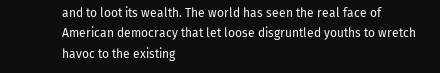and to loot its wealth. The world has seen the real face of American democracy that let loose disgruntled youths to wretch havoc to the existing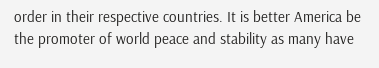order in their respective countries. It is better America be the promoter of world peace and stability as many have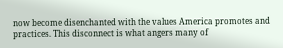now become disenchanted with the values America promotes and practices. This disconnect is what angers many of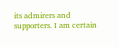its admirers and supporters. I am certain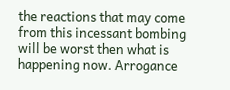the reactions that may come from this incessant bombing will be worst then what is happening now. Arrogance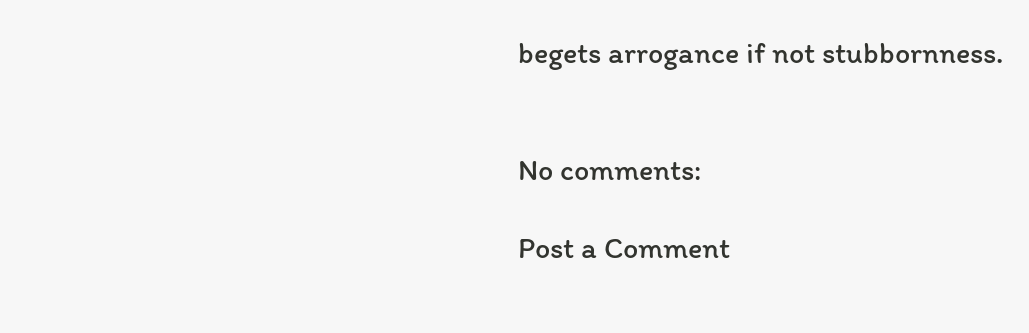begets arrogance if not stubbornness.


No comments:

Post a Comment